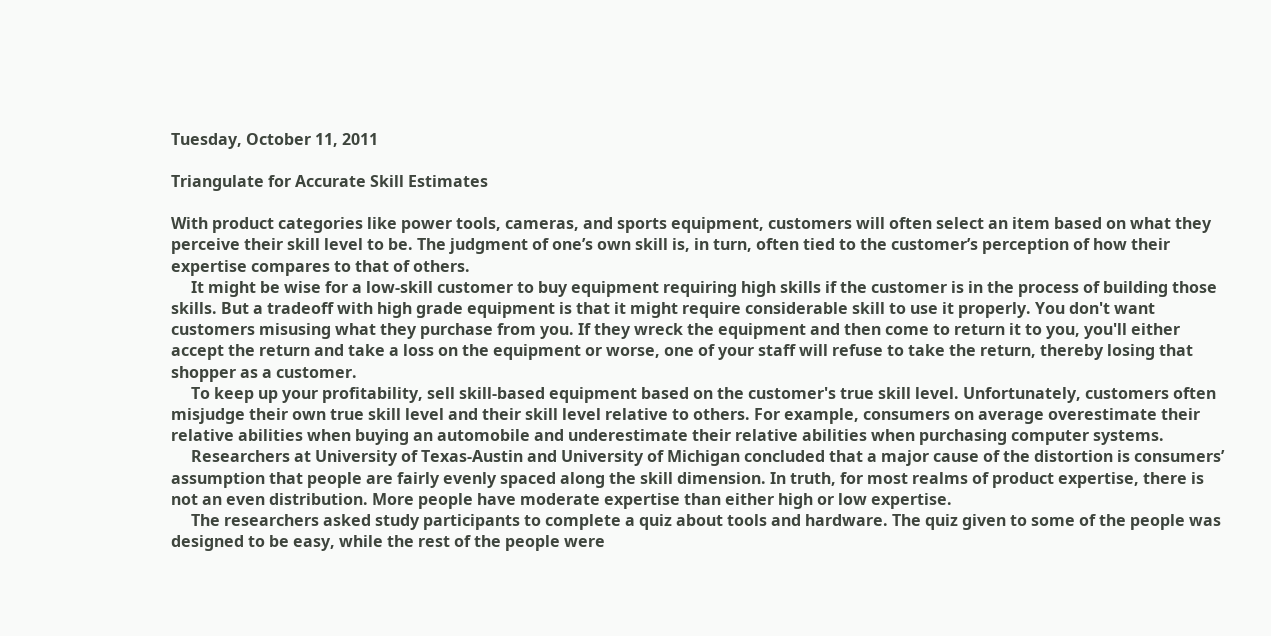Tuesday, October 11, 2011

Triangulate for Accurate Skill Estimates

With product categories like power tools, cameras, and sports equipment, customers will often select an item based on what they perceive their skill level to be. The judgment of one’s own skill is, in turn, often tied to the customer’s perception of how their expertise compares to that of others.
     It might be wise for a low-skill customer to buy equipment requiring high skills if the customer is in the process of building those skills. But a tradeoff with high grade equipment is that it might require considerable skill to use it properly. You don't want customers misusing what they purchase from you. If they wreck the equipment and then come to return it to you, you'll either accept the return and take a loss on the equipment or worse, one of your staff will refuse to take the return, thereby losing that shopper as a customer.
     To keep up your profitability, sell skill-based equipment based on the customer's true skill level. Unfortunately, customers often misjudge their own true skill level and their skill level relative to others. For example, consumers on average overestimate their relative abilities when buying an automobile and underestimate their relative abilities when purchasing computer systems.
     Researchers at University of Texas-Austin and University of Michigan concluded that a major cause of the distortion is consumers’ assumption that people are fairly evenly spaced along the skill dimension. In truth, for most realms of product expertise, there is not an even distribution. More people have moderate expertise than either high or low expertise.
     The researchers asked study participants to complete a quiz about tools and hardware. The quiz given to some of the people was designed to be easy, while the rest of the people were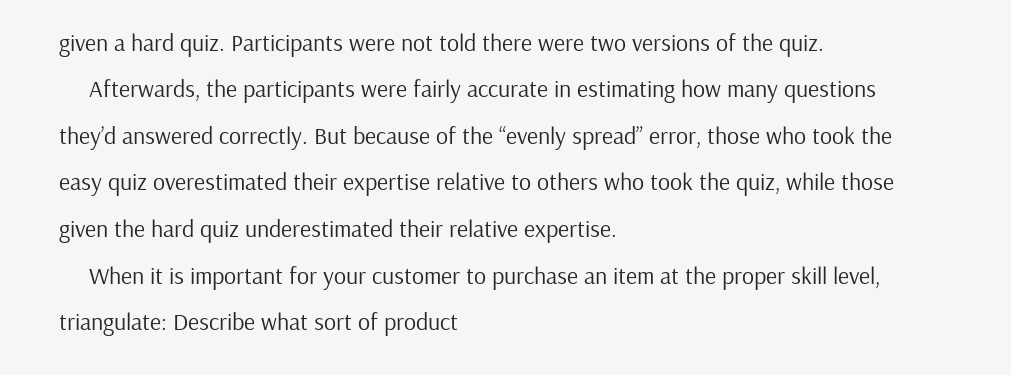given a hard quiz. Participants were not told there were two versions of the quiz.
     Afterwards, the participants were fairly accurate in estimating how many questions they’d answered correctly. But because of the “evenly spread” error, those who took the easy quiz overestimated their expertise relative to others who took the quiz, while those given the hard quiz underestimated their relative expertise.
     When it is important for your customer to purchase an item at the proper skill level, triangulate: Describe what sort of product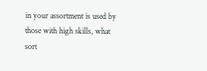in your assortment is used by those with high skills, what sort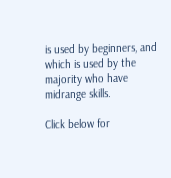is used by beginners, and which is used by the majority who have midrange skills.

Click below for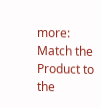more:
Match the Product to the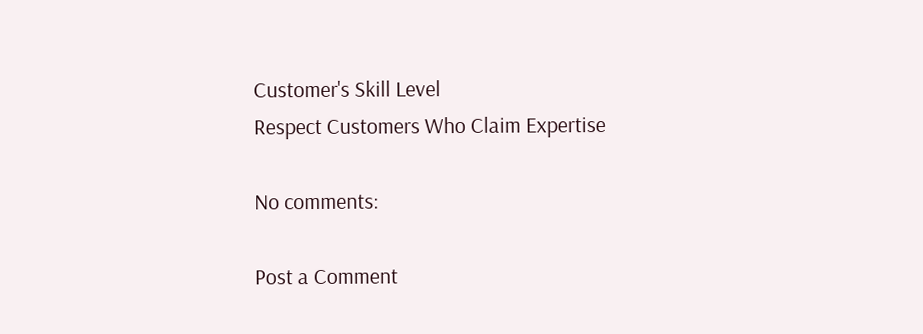Customer's Skill Level
Respect Customers Who Claim Expertise

No comments:

Post a Comment